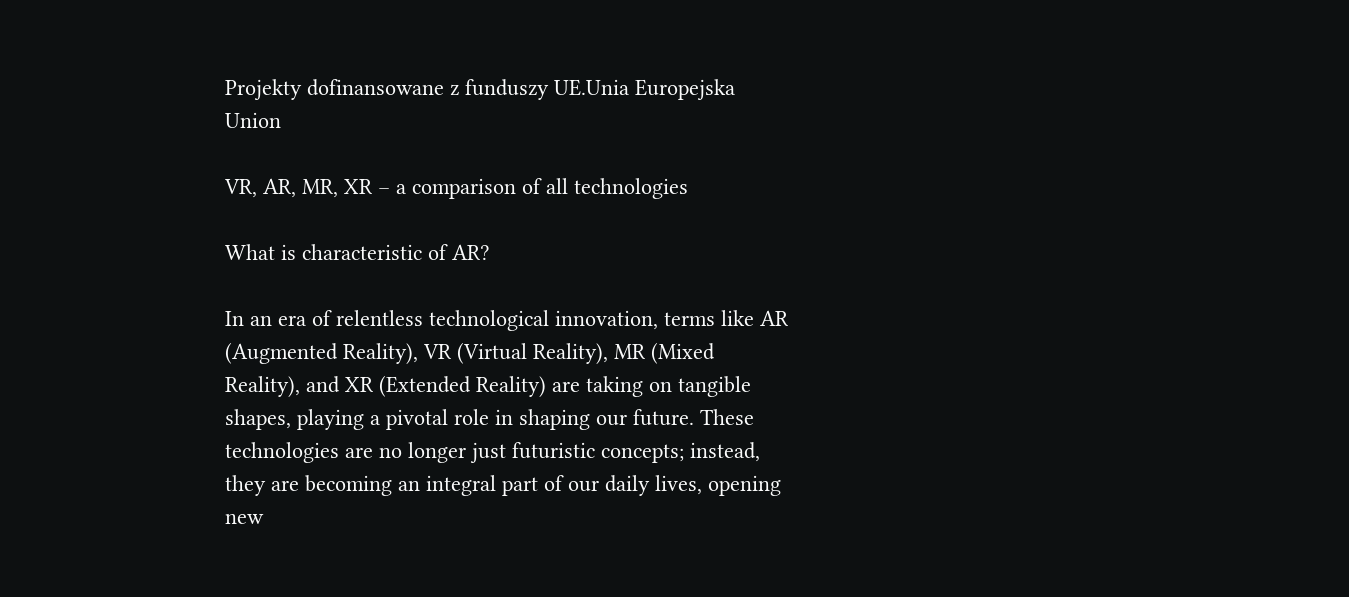Projekty dofinansowane z funduszy UE.Unia Europejska Union

VR, AR, MR, XR – a comparison of all technologies

What is characteristic of AR?

In an era of relentless technological innovation, terms like AR (Augmented Reality), VR (Virtual Reality), MR (Mixed Reality), and XR (Extended Reality) are taking on tangible shapes, playing a pivotal role in shaping our future. These technologies are no longer just futuristic concepts; instead, they are becoming an integral part of our daily lives, opening new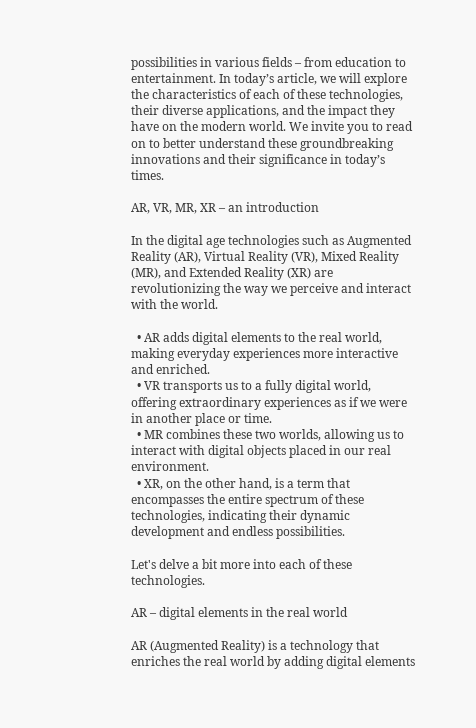possibilities in various fields – from education to entertainment. In today’s article, we will explore the characteristics of each of these technologies, their diverse applications, and the impact they have on the modern world. We invite you to read on to better understand these groundbreaking innovations and their significance in today’s times.

AR, VR, MR, XR – an introduction

In the digital age technologies such as Augmented Reality (AR), Virtual Reality (VR), Mixed Reality (MR), and Extended Reality (XR) are revolutionizing the way we perceive and interact with the world.

  • AR adds digital elements to the real world, making everyday experiences more interactive and enriched.
  • VR transports us to a fully digital world, offering extraordinary experiences as if we were in another place or time.
  • MR combines these two worlds, allowing us to interact with digital objects placed in our real environment.
  • XR, on the other hand, is a term that encompasses the entire spectrum of these technologies, indicating their dynamic development and endless possibilities.

Let's delve a bit more into each of these technologies.

AR – digital elements in the real world

AR (Augmented Reality) is a technology that enriches the real world by adding digital elements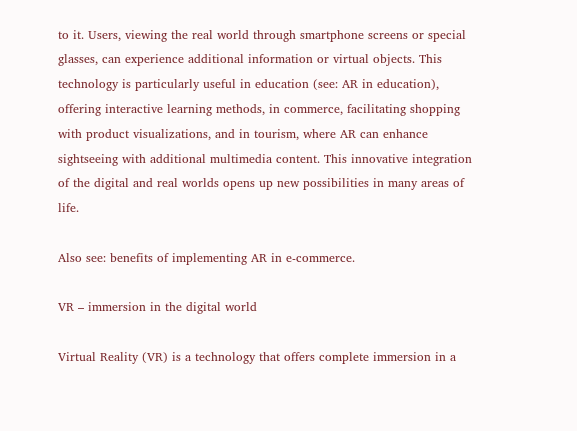to it. Users, viewing the real world through smartphone screens or special glasses, can experience additional information or virtual objects. This technology is particularly useful in education (see: AR in education), offering interactive learning methods, in commerce, facilitating shopping with product visualizations, and in tourism, where AR can enhance sightseeing with additional multimedia content. This innovative integration of the digital and real worlds opens up new possibilities in many areas of life.

Also see: benefits of implementing AR in e-commerce.

VR – immersion in the digital world

Virtual Reality (VR) is a technology that offers complete immersion in a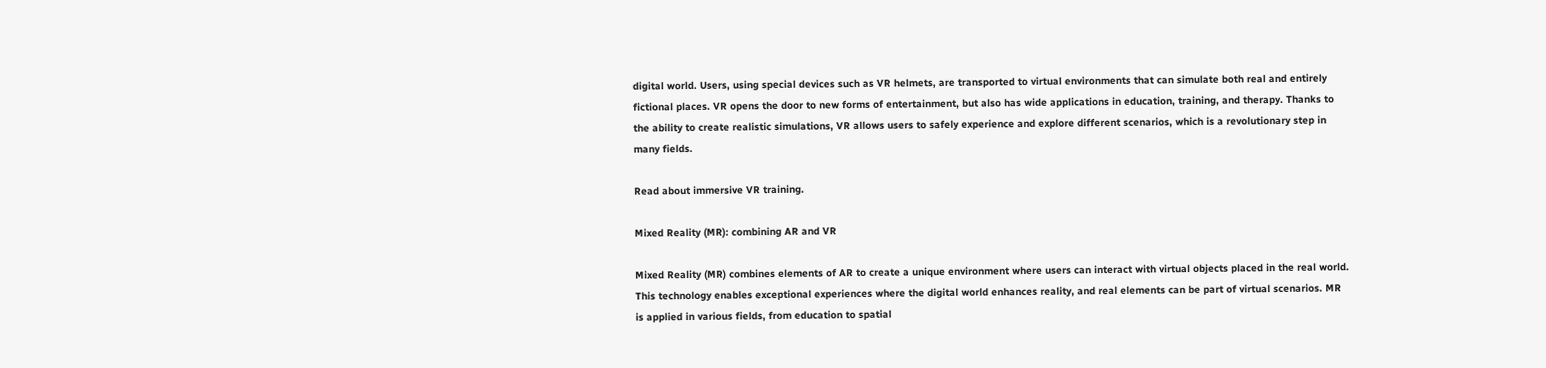digital world. Users, using special devices such as VR helmets, are transported to virtual environments that can simulate both real and entirely fictional places. VR opens the door to new forms of entertainment, but also has wide applications in education, training, and therapy. Thanks to the ability to create realistic simulations, VR allows users to safely experience and explore different scenarios, which is a revolutionary step in many fields.

Read about immersive VR training.

Mixed Reality (MR): combining AR and VR

Mixed Reality (MR) combines elements of AR to create a unique environment where users can interact with virtual objects placed in the real world. This technology enables exceptional experiences where the digital world enhances reality, and real elements can be part of virtual scenarios. MR is applied in various fields, from education to spatial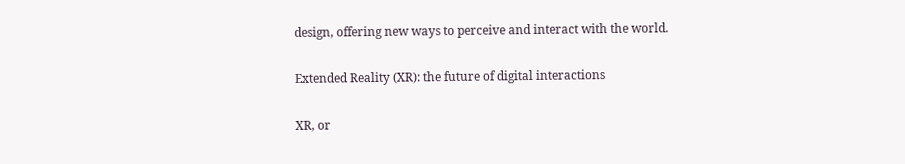design, offering new ways to perceive and interact with the world.

Extended Reality (XR): the future of digital interactions

XR, or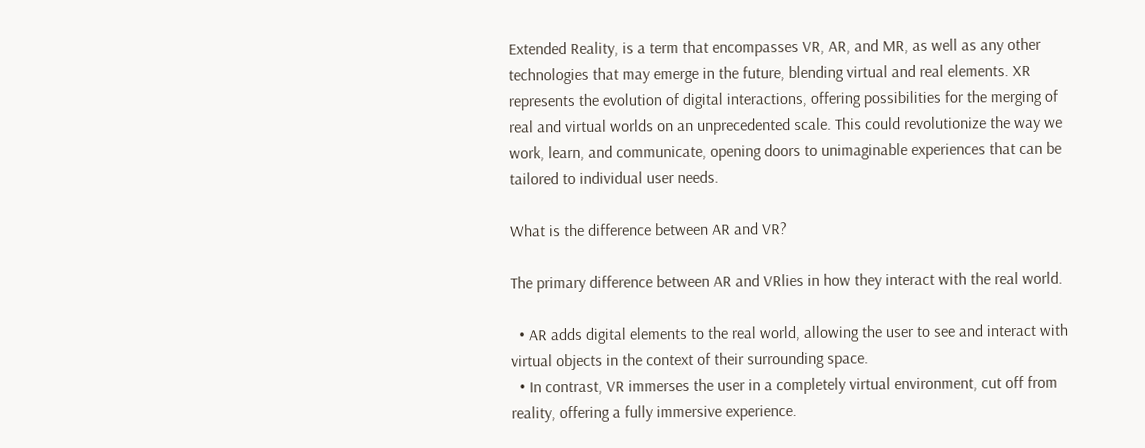Extended Reality, is a term that encompasses VR, AR, and MR, as well as any other technologies that may emerge in the future, blending virtual and real elements. XR represents the evolution of digital interactions, offering possibilities for the merging of real and virtual worlds on an unprecedented scale. This could revolutionize the way we work, learn, and communicate, opening doors to unimaginable experiences that can be tailored to individual user needs.

What is the difference between AR and VR?

The primary difference between AR and VRlies in how they interact with the real world.

  • AR adds digital elements to the real world, allowing the user to see and interact with virtual objects in the context of their surrounding space.
  • In contrast, VR immerses the user in a completely virtual environment, cut off from reality, offering a fully immersive experience.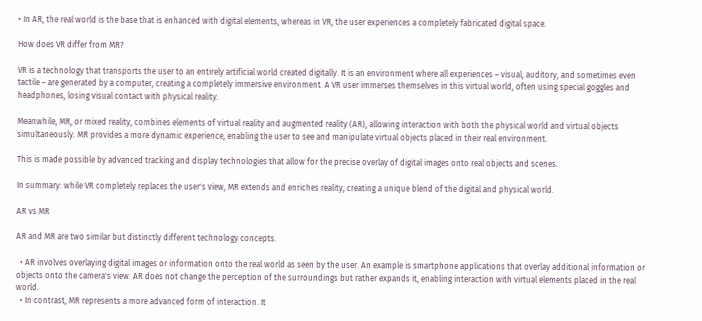• In AR, the real world is the base that is enhanced with digital elements, whereas in VR, the user experiences a completely fabricated digital space.

How does VR differ from MR?

VR is a technology that transports the user to an entirely artificial world created digitally. It is an environment where all experiences – visual, auditory, and sometimes even tactile – are generated by a computer, creating a completely immersive environment. A VR user immerses themselves in this virtual world, often using special goggles and headphones, losing visual contact with physical reality.

Meanwhile, MR, or mixed reality, combines elements of virtual reality and augmented reality (AR), allowing interaction with both the physical world and virtual objects simultaneously. MR provides a more dynamic experience, enabling the user to see and manipulate virtual objects placed in their real environment.

This is made possible by advanced tracking and display technologies that allow for the precise overlay of digital images onto real objects and scenes.

In summary: while VR completely replaces the user's view, MR extends and enriches reality, creating a unique blend of the digital and physical world.

AR vs MR

AR and MR are two similar but distinctly different technology concepts.

  • AR involves overlaying digital images or information onto the real world as seen by the user. An example is smartphone applications that overlay additional information or objects onto the camera's view. AR does not change the perception of the surroundings but rather expands it, enabling interaction with virtual elements placed in the real world.
  • In contrast, MR represents a more advanced form of interaction. It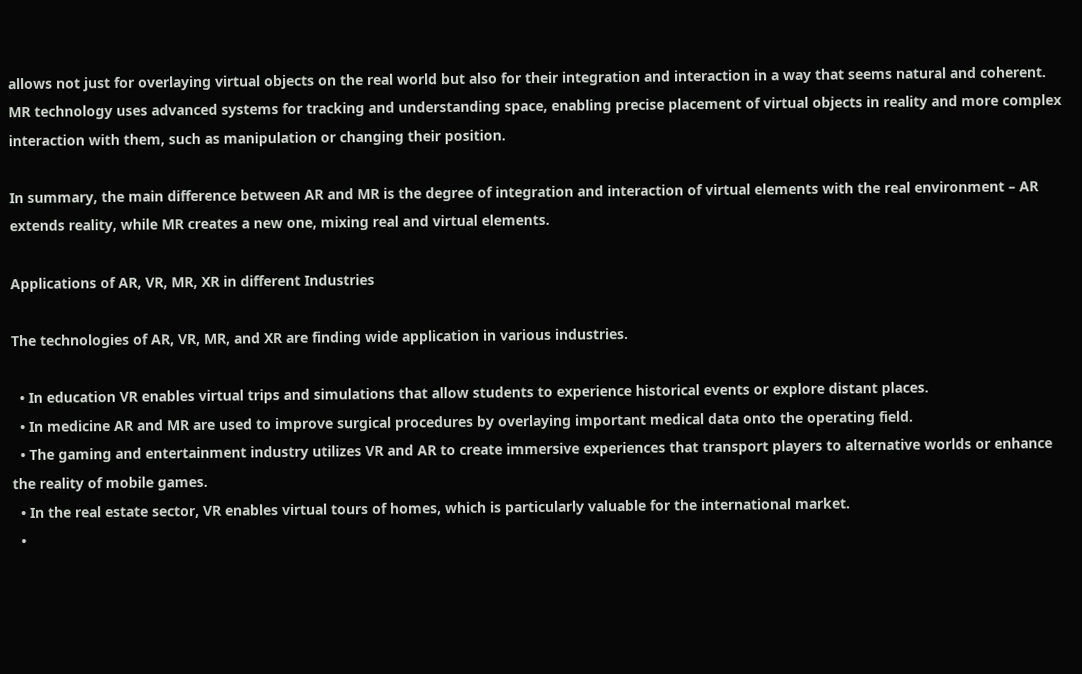allows not just for overlaying virtual objects on the real world but also for their integration and interaction in a way that seems natural and coherent. MR technology uses advanced systems for tracking and understanding space, enabling precise placement of virtual objects in reality and more complex interaction with them, such as manipulation or changing their position.

In summary, the main difference between AR and MR is the degree of integration and interaction of virtual elements with the real environment – AR extends reality, while MR creates a new one, mixing real and virtual elements.

Applications of AR, VR, MR, XR in different Industries

The technologies of AR, VR, MR, and XR are finding wide application in various industries.

  • In education VR enables virtual trips and simulations that allow students to experience historical events or explore distant places.
  • In medicine AR and MR are used to improve surgical procedures by overlaying important medical data onto the operating field.
  • The gaming and entertainment industry utilizes VR and AR to create immersive experiences that transport players to alternative worlds or enhance the reality of mobile games.
  • In the real estate sector, VR enables virtual tours of homes, which is particularly valuable for the international market.
  •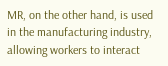MR, on the other hand, is used in the manufacturing industry, allowing workers to interact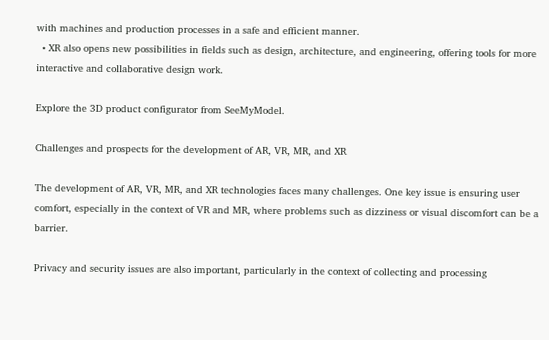with machines and production processes in a safe and efficient manner.
  • XR also opens new possibilities in fields such as design, architecture, and engineering, offering tools for more interactive and collaborative design work.

Explore the 3D product configurator from SeeMyModel.

Challenges and prospects for the development of AR, VR, MR, and XR

The development of AR, VR, MR, and XR technologies faces many challenges. One key issue is ensuring user comfort, especially in the context of VR and MR, where problems such as dizziness or visual discomfort can be a barrier.

Privacy and security issues are also important, particularly in the context of collecting and processing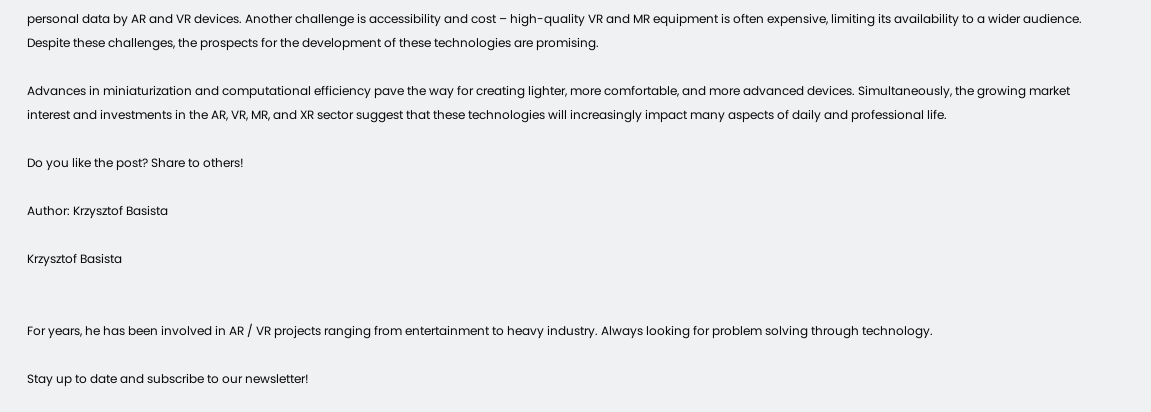personal data by AR and VR devices. Another challenge is accessibility and cost – high-quality VR and MR equipment is often expensive, limiting its availability to a wider audience. Despite these challenges, the prospects for the development of these technologies are promising.

Advances in miniaturization and computational efficiency pave the way for creating lighter, more comfortable, and more advanced devices. Simultaneously, the growing market interest and investments in the AR, VR, MR, and XR sector suggest that these technologies will increasingly impact many aspects of daily and professional life.

Do you like the post? Share to others!

Author: Krzysztof Basista

Krzysztof Basista


For years, he has been involved in AR / VR projects ranging from entertainment to heavy industry. Always looking for problem solving through technology.

Stay up to date and subscribe to our newsletter!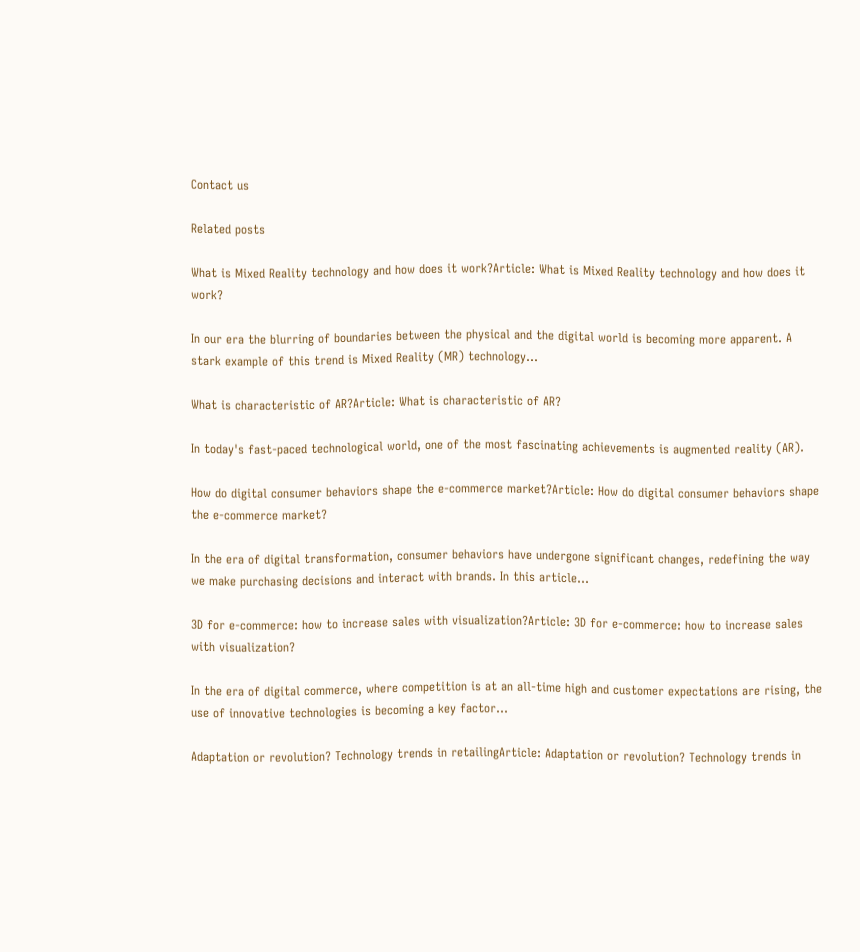Contact us

Related posts

What is Mixed Reality technology and how does it work?Article: What is Mixed Reality technology and how does it work?

In our era the blurring of boundaries between the physical and the digital world is becoming more apparent. A stark example of this trend is Mixed Reality (MR) technology...

What is characteristic of AR?Article: What is characteristic of AR?

In today's fast-paced technological world, one of the most fascinating achievements is augmented reality (AR).

How do digital consumer behaviors shape the e-commerce market?Article: How do digital consumer behaviors shape the e-commerce market?

In the era of digital transformation, consumer behaviors have undergone significant changes, redefining the way we make purchasing decisions and interact with brands. In this article...

3D for e-commerce: how to increase sales with visualization?Article: 3D for e-commerce: how to increase sales with visualization?

In the era of digital commerce, where competition is at an all-time high and customer expectations are rising, the use of innovative technologies is becoming a key factor...

Adaptation or revolution? Technology trends in retailingArticle: Adaptation or revolution? Technology trends in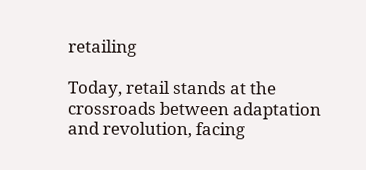retailing

Today, retail stands at the crossroads between adaptation and revolution, facing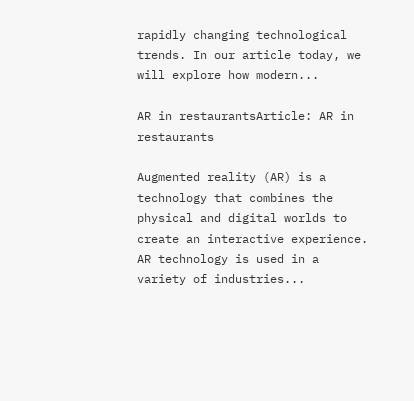rapidly changing technological trends. In our article today, we will explore how modern...

AR in restaurantsArticle: AR in restaurants

Augmented reality (AR) is a technology that combines the physical and digital worlds to create an interactive experience. AR technology is used in a variety of industries...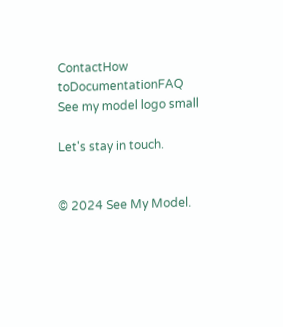ContactHow toDocumentationFAQ
See my model logo small

Let's stay in touch.


© 2024 See My Model.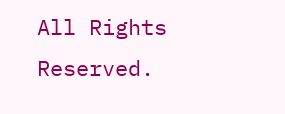All Rights Reserved.